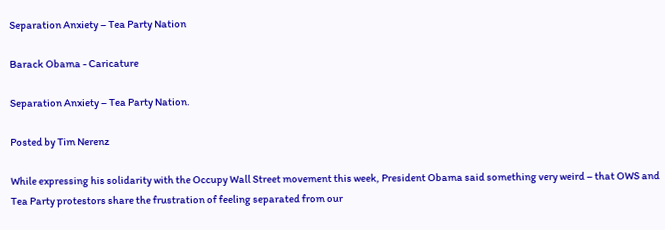Separation Anxiety – Tea Party Nation

Barack Obama - Caricature

Separation Anxiety – Tea Party Nation.

Posted by Tim Nerenz

While expressing his solidarity with the Occupy Wall Street movement this week, President Obama said something very weird – that OWS and Tea Party protestors share the frustration of feeling separated from our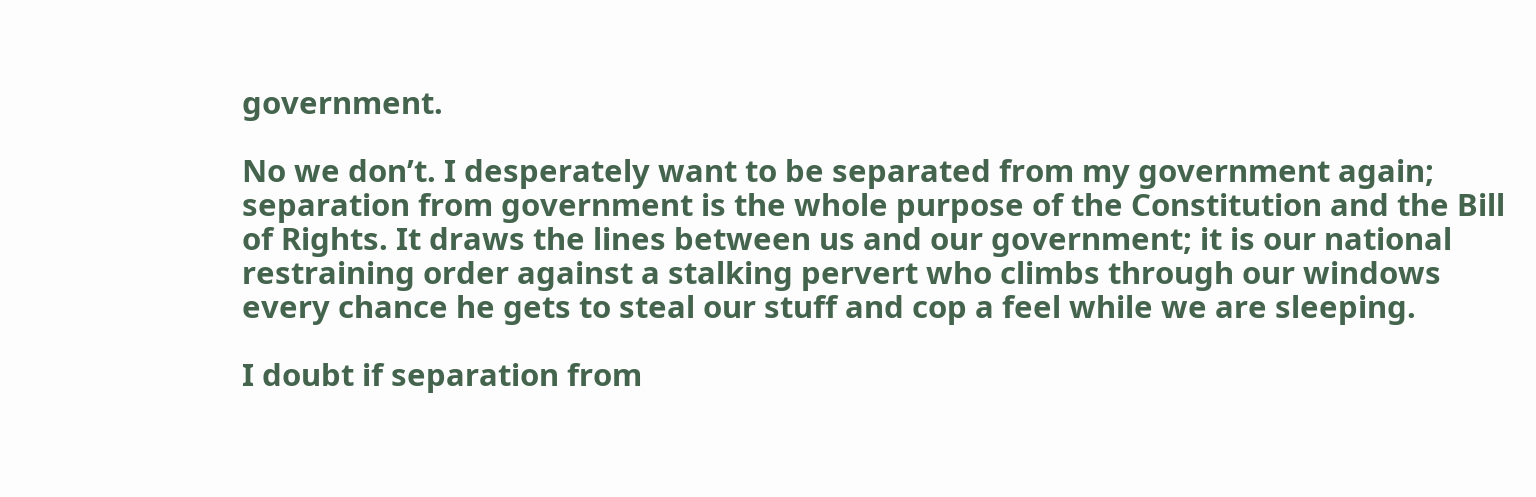government.

No we don’t. I desperately want to be separated from my government again; separation from government is the whole purpose of the Constitution and the Bill of Rights. It draws the lines between us and our government; it is our national restraining order against a stalking pervert who climbs through our windows every chance he gets to steal our stuff and cop a feel while we are sleeping.

I doubt if separation from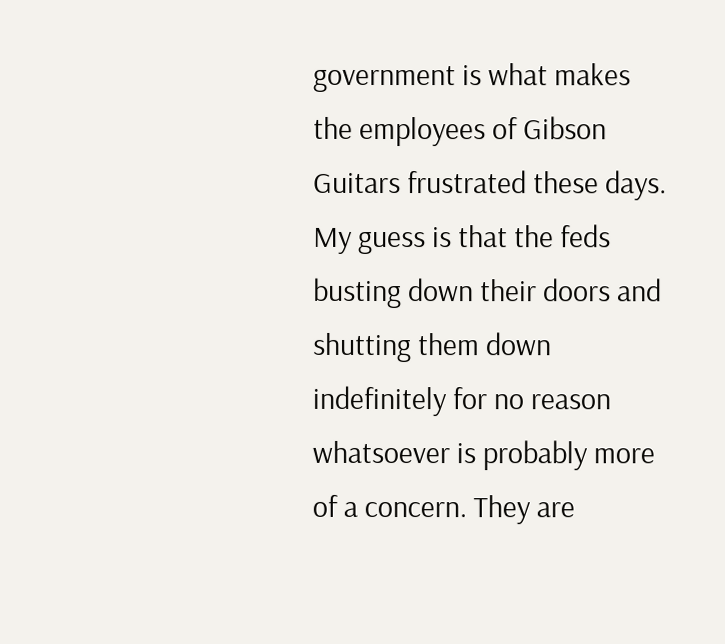government is what makes the employees of Gibson Guitars frustrated these days. My guess is that the feds busting down their doors and shutting them down indefinitely for no reason whatsoever is probably more of a concern. They are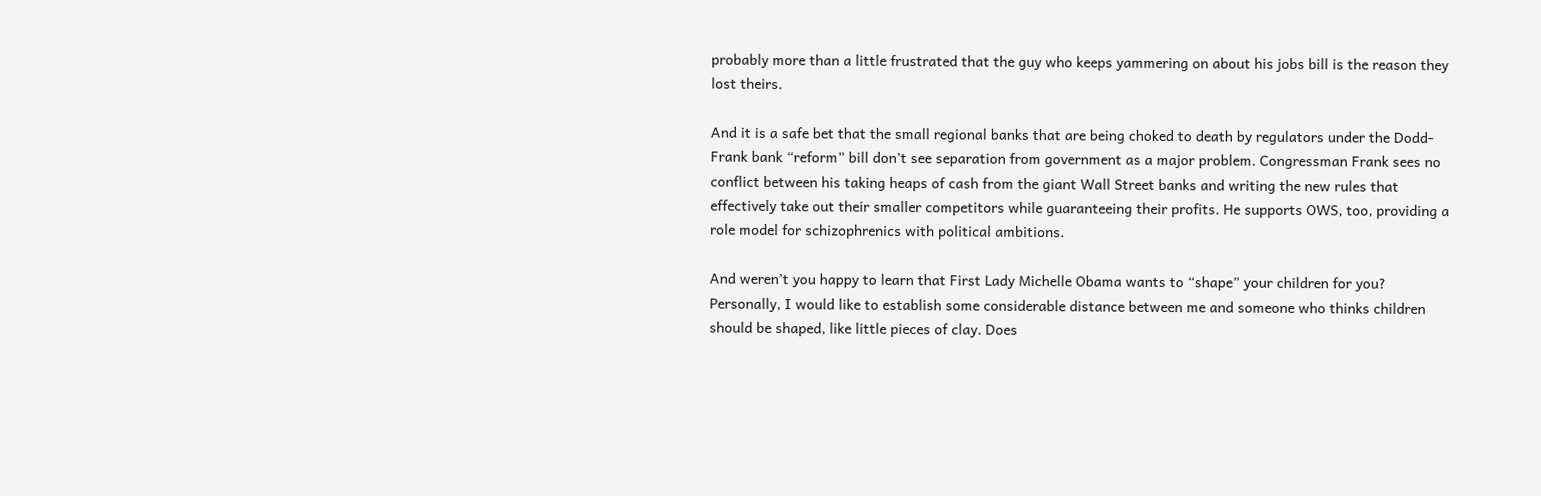probably more than a little frustrated that the guy who keeps yammering on about his jobs bill is the reason they lost theirs.

And it is a safe bet that the small regional banks that are being choked to death by regulators under the Dodd-Frank bank “reform” bill don’t see separation from government as a major problem. Congressman Frank sees no conflict between his taking heaps of cash from the giant Wall Street banks and writing the new rules that effectively take out their smaller competitors while guaranteeing their profits. He supports OWS, too, providing a role model for schizophrenics with political ambitions.

And weren’t you happy to learn that First Lady Michelle Obama wants to “shape” your children for you? Personally, I would like to establish some considerable distance between me and someone who thinks children should be shaped, like little pieces of clay. Does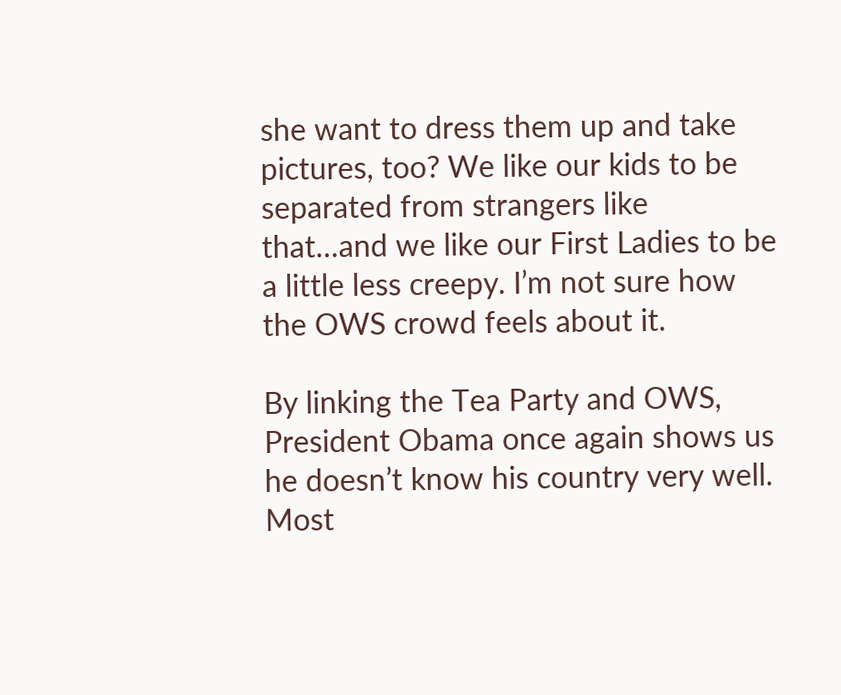she want to dress them up and take pictures, too? We like our kids to be separated from strangers like that…and we like our First Ladies to be a little less creepy. I’m not sure how the OWS crowd feels about it.

By linking the Tea Party and OWS, President Obama once again shows us he doesn’t know his country very well. Most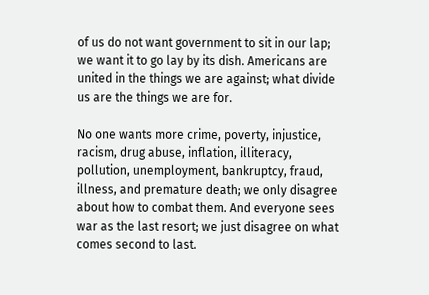of us do not want government to sit in our lap; we want it to go lay by its dish. Americans are united in the things we are against; what divide us are the things we are for.

No one wants more crime, poverty, injustice, racism, drug abuse, inflation, illiteracy, pollution, unemployment, bankruptcy, fraud, illness, and premature death; we only disagree about how to combat them. And everyone sees war as the last resort; we just disagree on what comes second to last.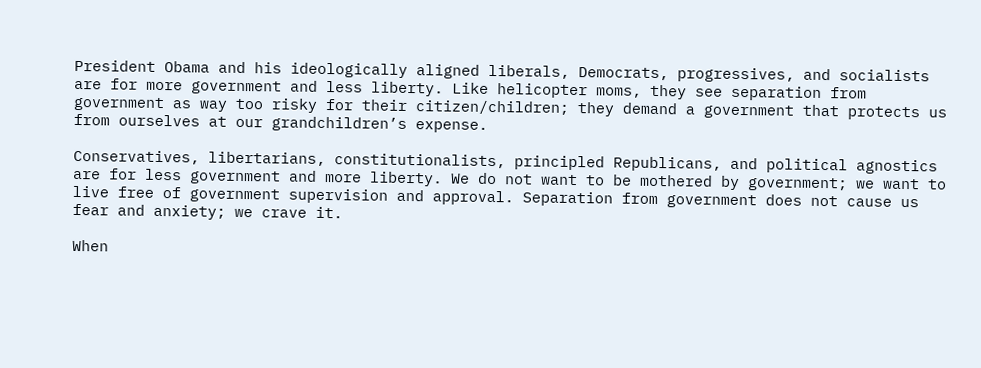President Obama and his ideologically aligned liberals, Democrats, progressives, and socialists are for more government and less liberty. Like helicopter moms, they see separation from government as way too risky for their citizen/children; they demand a government that protects us from ourselves at our grandchildren’s expense.

Conservatives, libertarians, constitutionalists, principled Republicans, and political agnostics are for less government and more liberty. We do not want to be mothered by government; we want to live free of government supervision and approval. Separation from government does not cause us fear and anxiety; we crave it.

When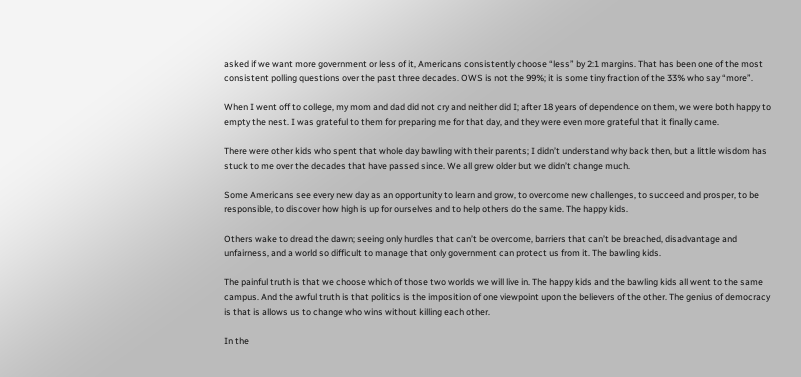asked if we want more government or less of it, Americans consistently choose “less” by 2:1 margins. That has been one of the most consistent polling questions over the past three decades. OWS is not the 99%; it is some tiny fraction of the 33% who say “more”.

When I went off to college, my mom and dad did not cry and neither did I; after 18 years of dependence on them, we were both happy to empty the nest. I was grateful to them for preparing me for that day, and they were even more grateful that it finally came.

There were other kids who spent that whole day bawling with their parents; I didn’t understand why back then, but a little wisdom has stuck to me over the decades that have passed since. We all grew older but we didn’t change much.

Some Americans see every new day as an opportunity to learn and grow, to overcome new challenges, to succeed and prosper, to be responsible, to discover how high is up for ourselves and to help others do the same. The happy kids.

Others wake to dread the dawn; seeing only hurdles that can’t be overcome, barriers that can’t be breached, disadvantage and unfairness, and a world so difficult to manage that only government can protect us from it. The bawling kids.

The painful truth is that we choose which of those two worlds we will live in. The happy kids and the bawling kids all went to the same campus. And the awful truth is that politics is the imposition of one viewpoint upon the believers of the other. The genius of democracy is that is allows us to change who wins without killing each other.

In the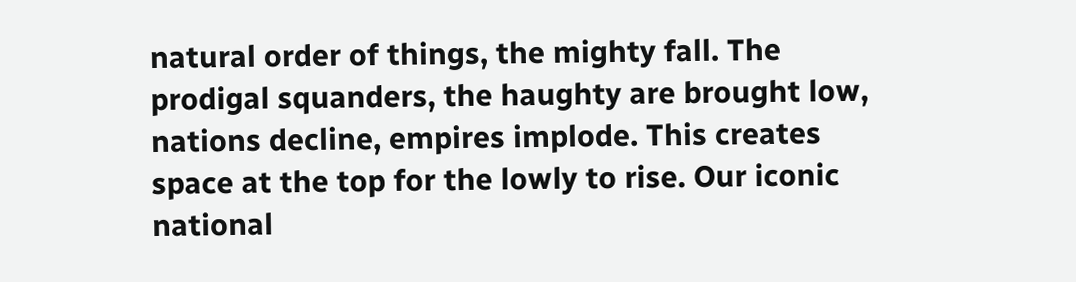natural order of things, the mighty fall. The prodigal squanders, the haughty are brought low, nations decline, empires implode. This creates space at the top for the lowly to rise. Our iconic national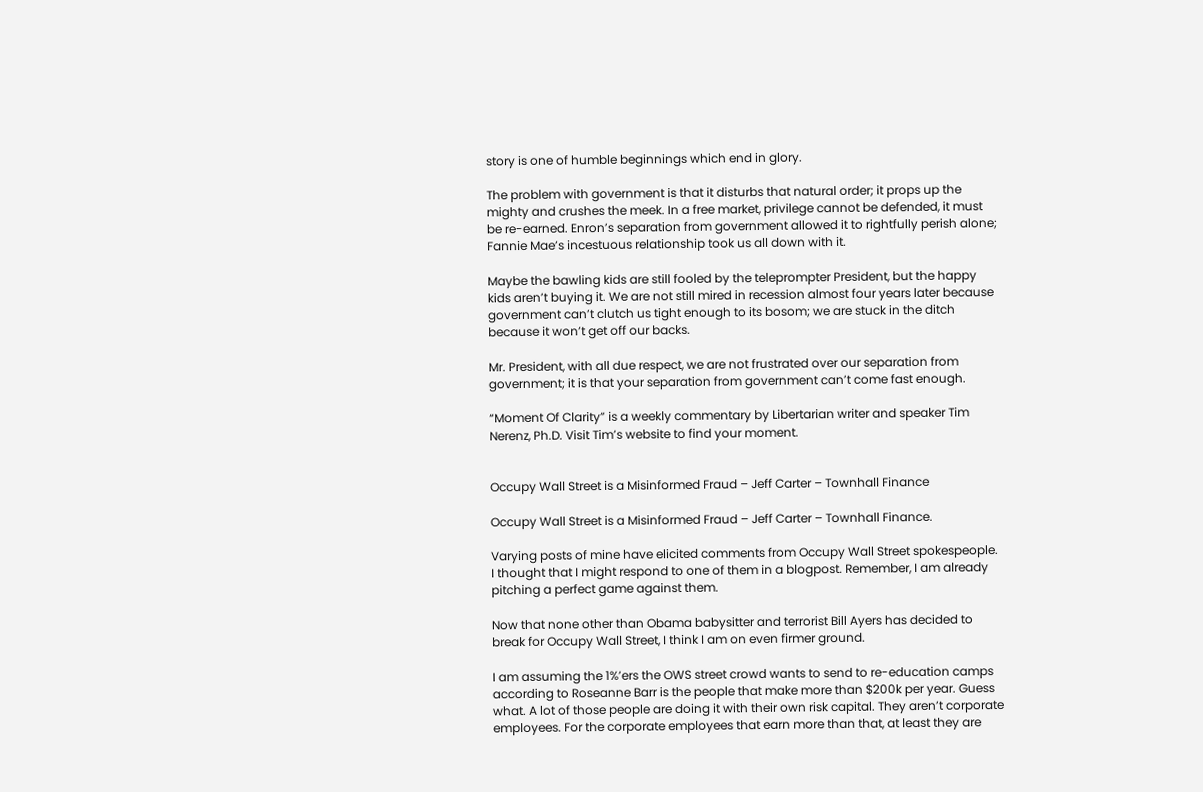story is one of humble beginnings which end in glory.

The problem with government is that it disturbs that natural order; it props up the mighty and crushes the meek. In a free market, privilege cannot be defended, it must be re-earned. Enron’s separation from government allowed it to rightfully perish alone; Fannie Mae’s incestuous relationship took us all down with it.

Maybe the bawling kids are still fooled by the teleprompter President, but the happy kids aren’t buying it. We are not still mired in recession almost four years later because government can’t clutch us tight enough to its bosom; we are stuck in the ditch because it won’t get off our backs.

Mr. President, with all due respect, we are not frustrated over our separation from government; it is that your separation from government can’t come fast enough.

“Moment Of Clarity” is a weekly commentary by Libertarian writer and speaker Tim Nerenz, Ph.D. Visit Tim’s website to find your moment.


Occupy Wall Street is a Misinformed Fraud – Jeff Carter – Townhall Finance

Occupy Wall Street is a Misinformed Fraud – Jeff Carter – Townhall Finance.

Varying posts of mine have elicited comments from Occupy Wall Street spokespeople. I thought that I might respond to one of them in a blogpost. Remember, I am already pitching a perfect game against them.

Now that none other than Obama babysitter and terrorist Bill Ayers has decided to break for Occupy Wall Street, I think I am on even firmer ground.

I am assuming the 1%’ers the OWS street crowd wants to send to re-education camps according to Roseanne Barr is the people that make more than $200k per year. Guess what. A lot of those people are doing it with their own risk capital. They aren’t corporate employees. For the corporate employees that earn more than that, at least they are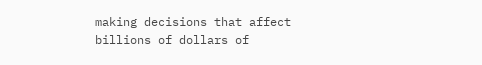making decisions that affect billions of dollars of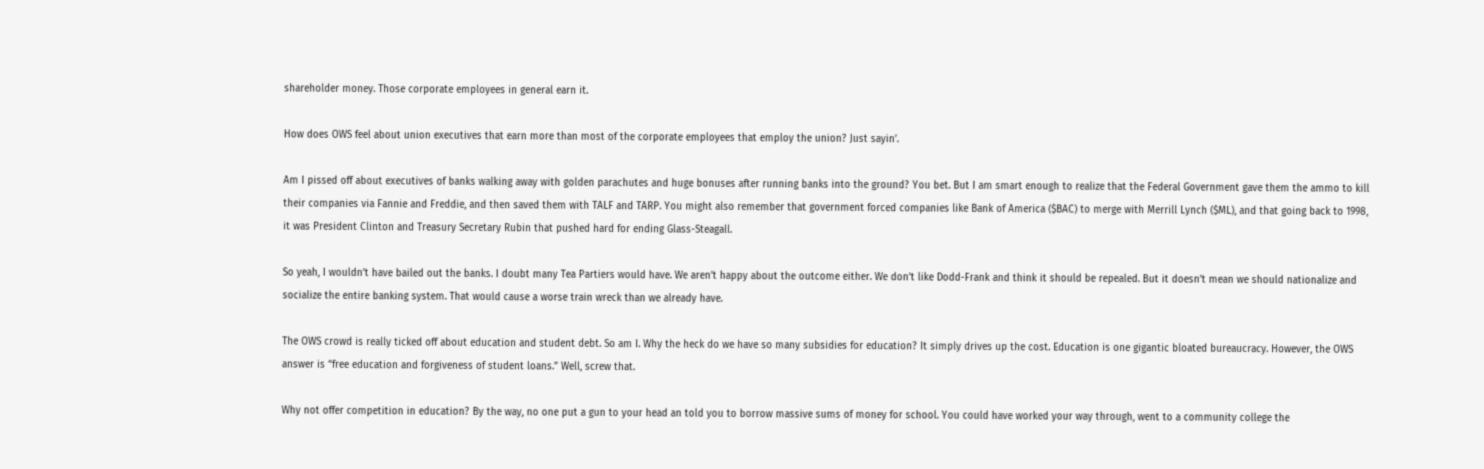shareholder money. Those corporate employees in general earn it.

How does OWS feel about union executives that earn more than most of the corporate employees that employ the union? Just sayin’.

Am I pissed off about executives of banks walking away with golden parachutes and huge bonuses after running banks into the ground? You bet. But I am smart enough to realize that the Federal Government gave them the ammo to kill their companies via Fannie and Freddie, and then saved them with TALF and TARP. You might also remember that government forced companies like Bank of America ($BAC) to merge with Merrill Lynch ($ML), and that going back to 1998, it was President Clinton and Treasury Secretary Rubin that pushed hard for ending Glass-Steagall.

So yeah, I wouldn’t have bailed out the banks. I doubt many Tea Partiers would have. We aren’t happy about the outcome either. We don’t like Dodd-Frank and think it should be repealed. But it doesn’t mean we should nationalize and socialize the entire banking system. That would cause a worse train wreck than we already have.

The OWS crowd is really ticked off about education and student debt. So am I. Why the heck do we have so many subsidies for education? It simply drives up the cost. Education is one gigantic bloated bureaucracy. However, the OWS answer is “free education and forgiveness of student loans.” Well, screw that.

Why not offer competition in education? By the way, no one put a gun to your head an told you to borrow massive sums of money for school. You could have worked your way through, went to a community college the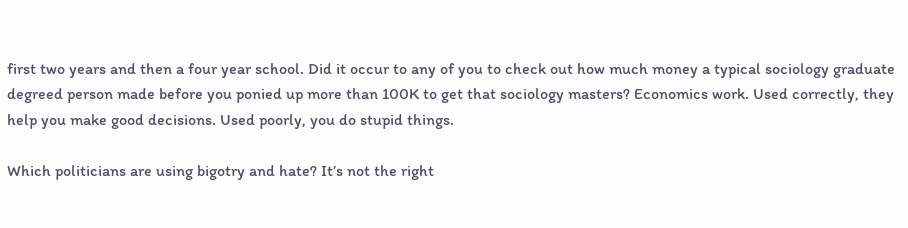first two years and then a four year school. Did it occur to any of you to check out how much money a typical sociology graduate degreed person made before you ponied up more than 100K to get that sociology masters? Economics work. Used correctly, they help you make good decisions. Used poorly, you do stupid things.

Which politicians are using bigotry and hate? It’s not the right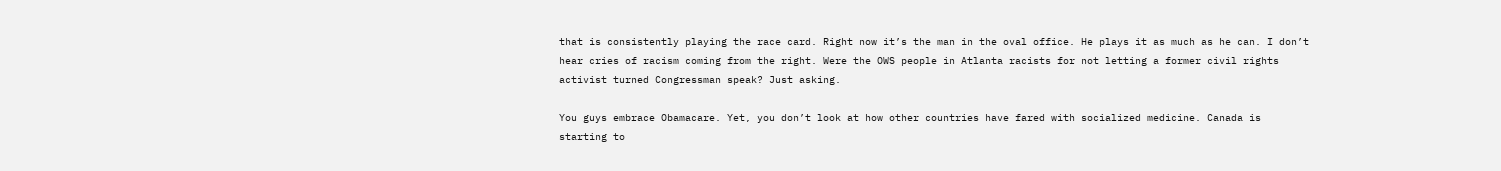that is consistently playing the race card. Right now it’s the man in the oval office. He plays it as much as he can. I don’t hear cries of racism coming from the right. Were the OWS people in Atlanta racists for not letting a former civil rights activist turned Congressman speak? Just asking.

You guys embrace Obamacare. Yet, you don’t look at how other countries have fared with socialized medicine. Canada is starting to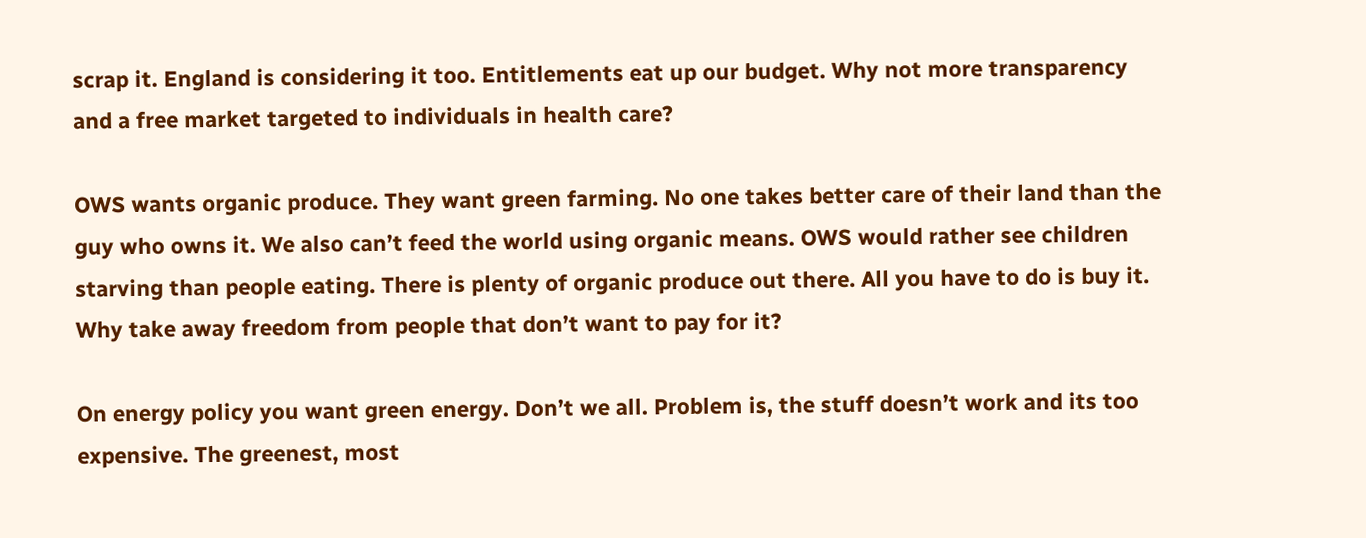scrap it. England is considering it too. Entitlements eat up our budget. Why not more transparency and a free market targeted to individuals in health care?

OWS wants organic produce. They want green farming. No one takes better care of their land than the guy who owns it. We also can’t feed the world using organic means. OWS would rather see children starving than people eating. There is plenty of organic produce out there. All you have to do is buy it. Why take away freedom from people that don’t want to pay for it?

On energy policy you want green energy. Don’t we all. Problem is, the stuff doesn’t work and its too expensive. The greenest, most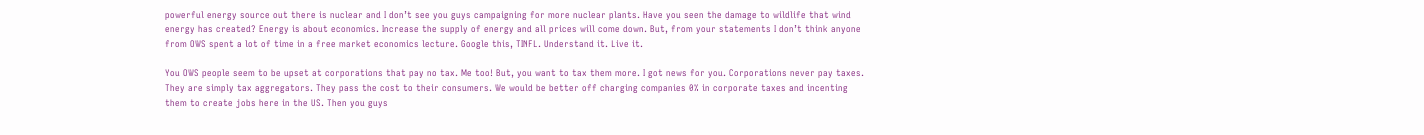powerful energy source out there is nuclear and I don’t see you guys campaigning for more nuclear plants. Have you seen the damage to wildlife that wind energy has created? Energy is about economics. Increase the supply of energy and all prices will come down. But, from your statements I don’t think anyone from OWS spent a lot of time in a free market economics lecture. Google this, TINFL. Understand it. Live it.

You OWS people seem to be upset at corporations that pay no tax. Me too! But, you want to tax them more. I got news for you. Corporations never pay taxes. They are simply tax aggregators. They pass the cost to their consumers. We would be better off charging companies 0% in corporate taxes and incenting them to create jobs here in the US. Then you guys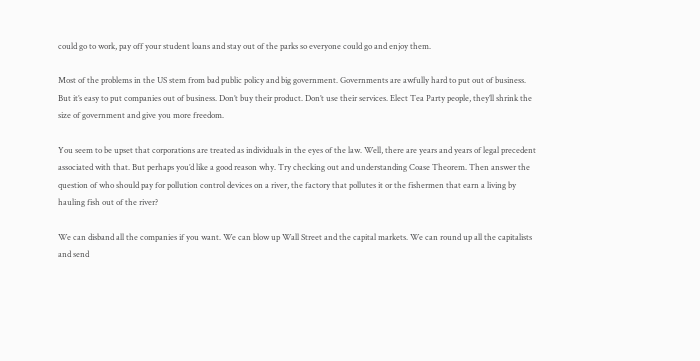could go to work, pay off your student loans and stay out of the parks so everyone could go and enjoy them.

Most of the problems in the US stem from bad public policy and big government. Governments are awfully hard to put out of business. But it’s easy to put companies out of business. Don’t buy their product. Don’t use their services. Elect Tea Party people, they’ll shrink the size of government and give you more freedom.

You seem to be upset that corporations are treated as individuals in the eyes of the law. Well, there are years and years of legal precedent associated with that. But perhaps you’d like a good reason why. Try checking out and understanding Coase Theorem. Then answer the question of who should pay for pollution control devices on a river, the factory that pollutes it or the fishermen that earn a living by hauling fish out of the river?

We can disband all the companies if you want. We can blow up Wall Street and the capital markets. We can round up all the capitalists and send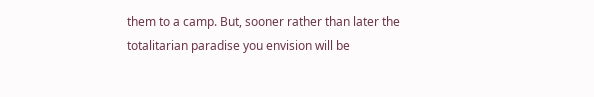them to a camp. But, sooner rather than later the totalitarian paradise you envision will be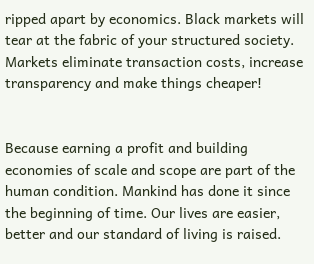ripped apart by economics. Black markets will tear at the fabric of your structured society. Markets eliminate transaction costs, increase transparency and make things cheaper!


Because earning a profit and building economies of scale and scope are part of the human condition. Mankind has done it since the beginning of time. Our lives are easier, better and our standard of living is raised.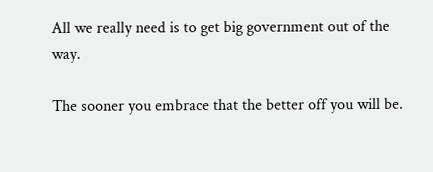All we really need is to get big government out of the way.

The sooner you embrace that the better off you will be.